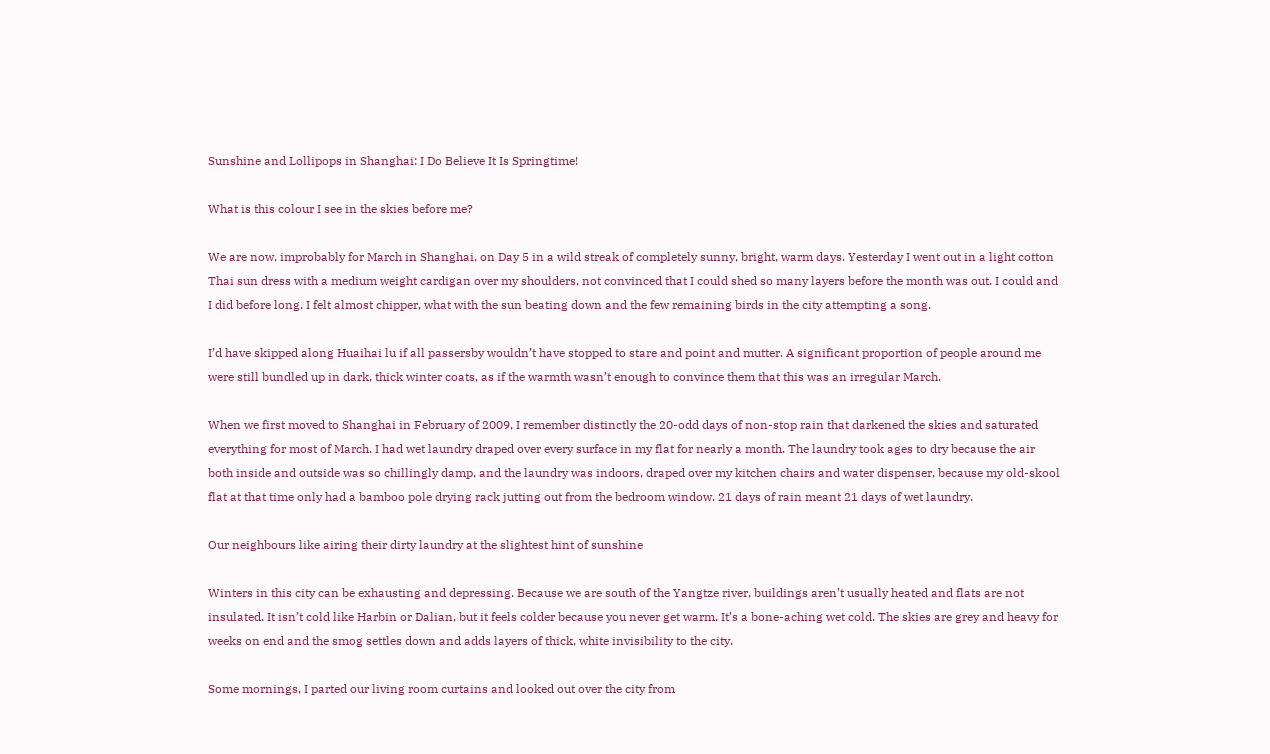Sunshine and Lollipops in Shanghai: I Do Believe It Is Springtime!

What is this colour I see in the skies before me?

We are now, improbably for March in Shanghai, on Day 5 in a wild streak of completely sunny, bright, warm days. Yesterday I went out in a light cotton Thai sun dress with a medium weight cardigan over my shoulders, not convinced that I could shed so many layers before the month was out. I could and I did before long. I felt almost chipper, what with the sun beating down and the few remaining birds in the city attempting a song.

I’d have skipped along Huaihai lu if all passersby wouldn’t have stopped to stare and point and mutter. A significant proportion of people around me were still bundled up in dark, thick winter coats, as if the warmth wasn’t enough to convince them that this was an irregular March.

When we first moved to Shanghai in February of 2009, I remember distinctly the 20-odd days of non-stop rain that darkened the skies and saturated everything for most of March. I had wet laundry draped over every surface in my flat for nearly a month. The laundry took ages to dry because the air both inside and outside was so chillingly damp, and the laundry was indoors, draped over my kitchen chairs and water dispenser, because my old-skool flat at that time only had a bamboo pole drying rack jutting out from the bedroom window. 21 days of rain meant 21 days of wet laundry.

Our neighbours like airing their dirty laundry at the slightest hint of sunshine

Winters in this city can be exhausting and depressing. Because we are south of the Yangtze river, buildings aren’t usually heated and flats are not insulated. It isn’t cold like Harbin or Dalian, but it feels colder because you never get warm. It’s a bone-aching wet cold. The skies are grey and heavy for weeks on end and the smog settles down and adds layers of thick, white invisibility to the city.

Some mornings, I parted our living room curtains and looked out over the city from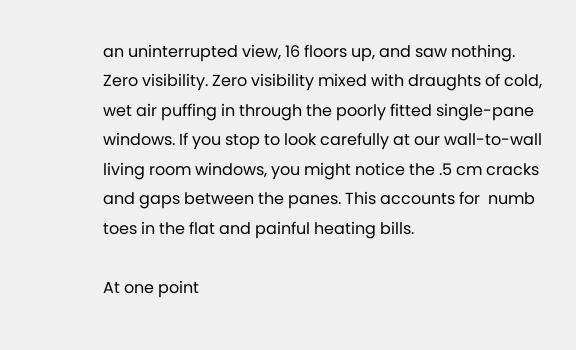an uninterrupted view, 16 floors up, and saw nothing. Zero visibility. Zero visibility mixed with draughts of cold, wet air puffing in through the poorly fitted single-pane windows. If you stop to look carefully at our wall-to-wall living room windows, you might notice the .5 cm cracks and gaps between the panes. This accounts for  numb toes in the flat and painful heating bills.

At one point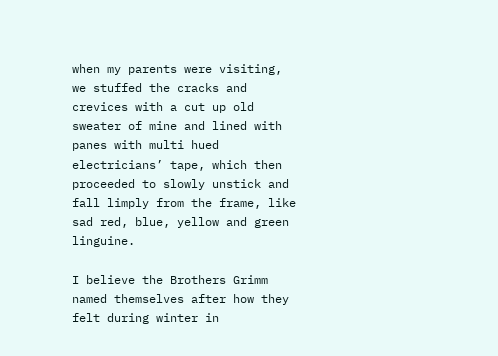when my parents were visiting, we stuffed the cracks and crevices with a cut up old sweater of mine and lined with panes with multi hued electricians’ tape, which then proceeded to slowly unstick and fall limply from the frame, like sad red, blue, yellow and green linguine.

I believe the Brothers Grimm named themselves after how they felt during winter in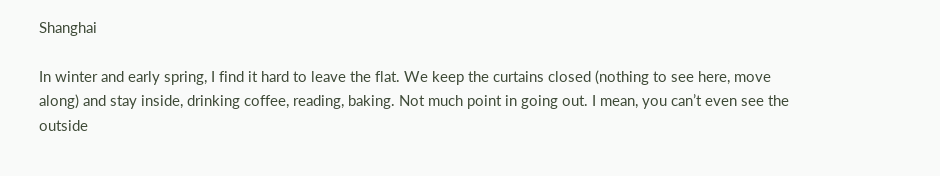Shanghai

In winter and early spring, I find it hard to leave the flat. We keep the curtains closed (nothing to see here, move along) and stay inside, drinking coffee, reading, baking. Not much point in going out. I mean, you can’t even see the outside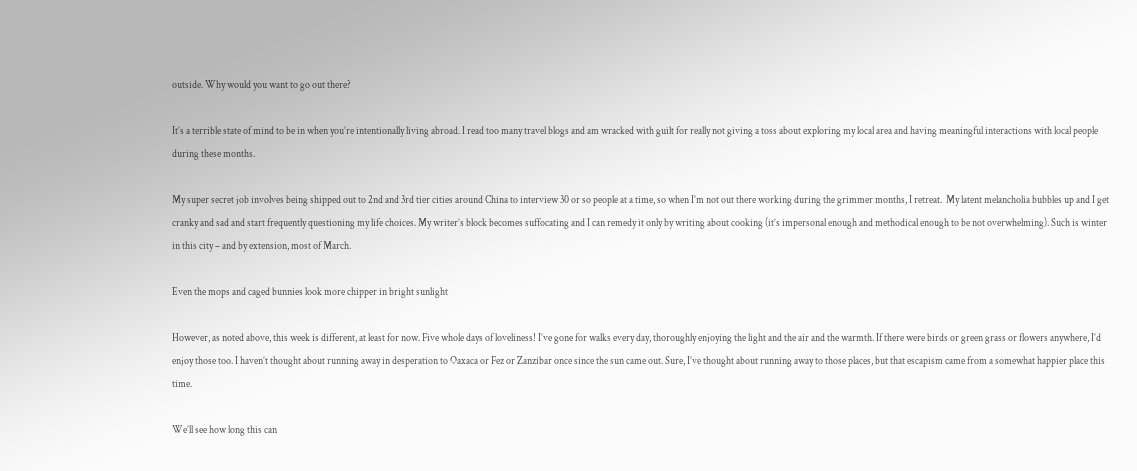outside. Why would you want to go out there?

It’s a terrible state of mind to be in when you’re intentionally living abroad. I read too many travel blogs and am wracked with guilt for really not giving a toss about exploring my local area and having meaningful interactions with local people during these months.

My super secret job involves being shipped out to 2nd and 3rd tier cities around China to interview 30 or so people at a time, so when I’m not out there working during the grimmer months, I retreat.  My latent melancholia bubbles up and I get cranky and sad and start frequently questioning my life choices. My writer’s block becomes suffocating and I can remedy it only by writing about cooking (it’s impersonal enough and methodical enough to be not overwhelming). Such is winter in this city – and by extension, most of March.

Even the mops and caged bunnies look more chipper in bright sunlight

However, as noted above, this week is different, at least for now. Five whole days of loveliness! I’ve gone for walks every day, thoroughly enjoying the light and the air and the warmth. If there were birds or green grass or flowers anywhere, I’d enjoy those too. I haven’t thought about running away in desperation to Oaxaca or Fez or Zanzibar once since the sun came out. Sure, I’ve thought about running away to those places, but that escapism came from a somewhat happier place this time.

We’ll see how long this can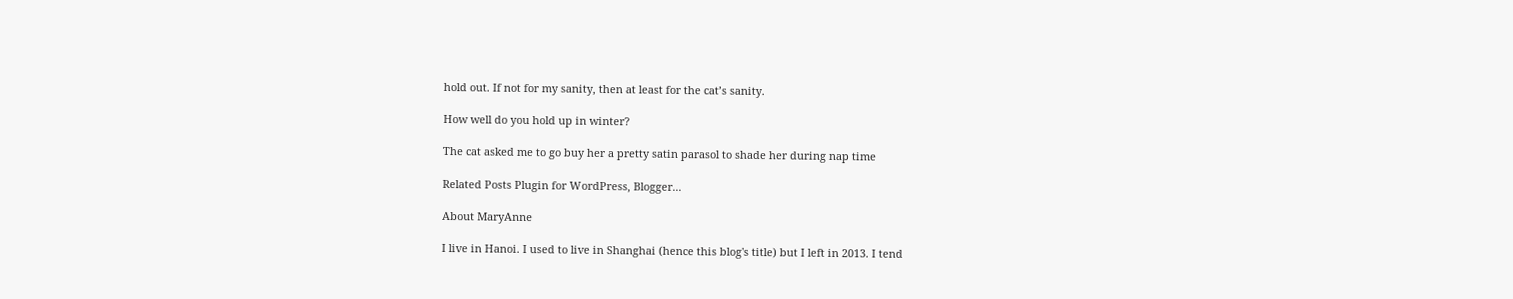hold out. If not for my sanity, then at least for the cat’s sanity.

How well do you hold up in winter?

The cat asked me to go buy her a pretty satin parasol to shade her during nap time

Related Posts Plugin for WordPress, Blogger...

About MaryAnne

I live in Hanoi. I used to live in Shanghai (hence this blog's title) but I left in 2013. I tend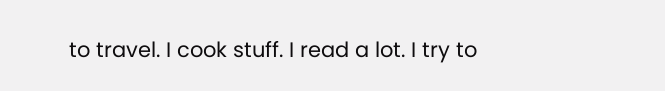to travel. I cook stuff. I read a lot. I try to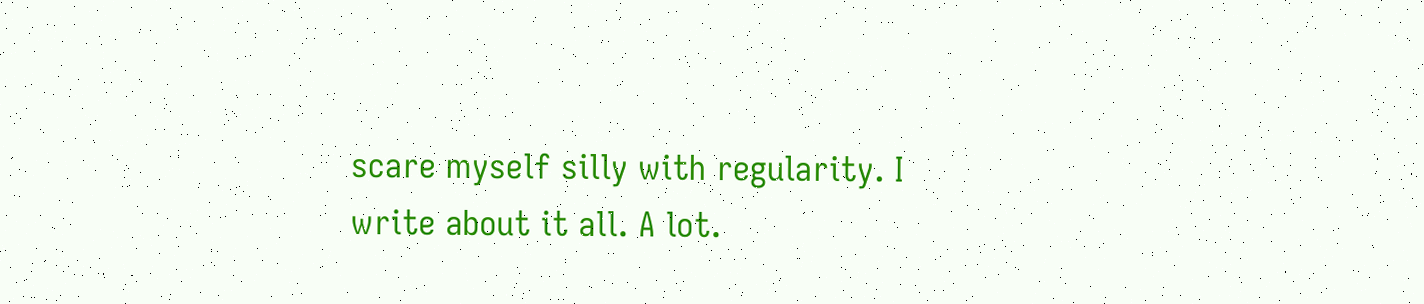scare myself silly with regularity. I write about it all. A lot.